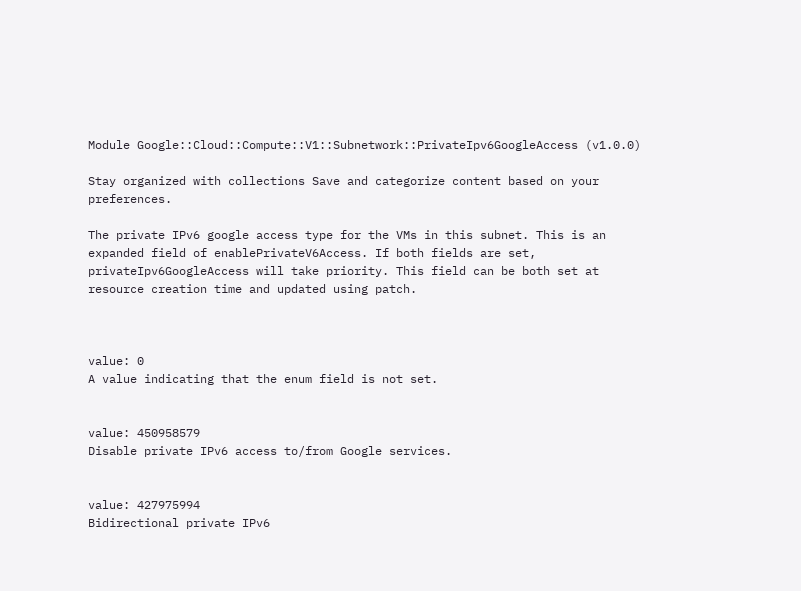Module Google::Cloud::Compute::V1::Subnetwork::PrivateIpv6GoogleAccess (v1.0.0)

Stay organized with collections Save and categorize content based on your preferences.

The private IPv6 google access type for the VMs in this subnet. This is an expanded field of enablePrivateV6Access. If both fields are set, privateIpv6GoogleAccess will take priority. This field can be both set at resource creation time and updated using patch.



value: 0
A value indicating that the enum field is not set.


value: 450958579
Disable private IPv6 access to/from Google services.


value: 427975994
Bidirectional private IPv6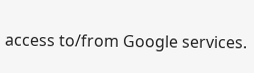access to/from Google services.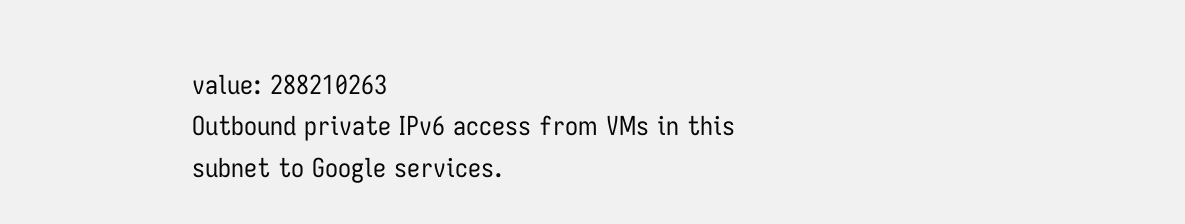value: 288210263
Outbound private IPv6 access from VMs in this subnet to Google services.